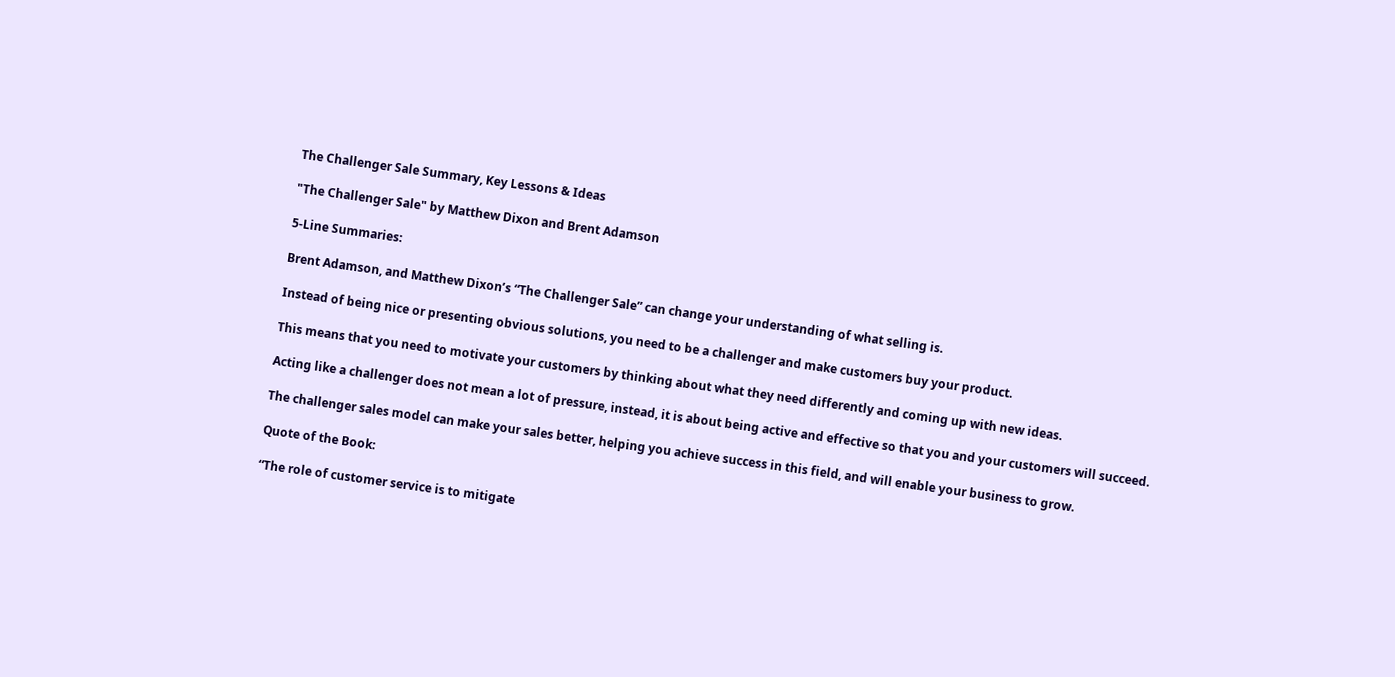The Challenger Sale Summary, Key Lessons & Ideas

"The Challenger Sale" by Matthew Dixon and Brent Adamson

5-Line Summaries:

Brent Adamson, and Matthew Dixon’s “The Challenger Sale” can change your understanding of what selling is.

Instead of being nice or presenting obvious solutions, you need to be a challenger and make customers buy your product.

This means that you need to motivate your customers by thinking about what they need differently and coming up with new ideas.

Acting like a challenger does not mean a lot of pressure, instead, it is about being active and effective so that you and your customers will succeed.

The challenger sales model can make your sales better, helping you achieve success in this field, and will enable your business to grow.

Quote of the Book:

“The role of customer service is to mitigate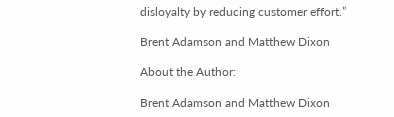disloyalty by reducing customer effort.”

Brent Adamson and Matthew Dixon

About the Author:

Brent Adamson and Matthew Dixon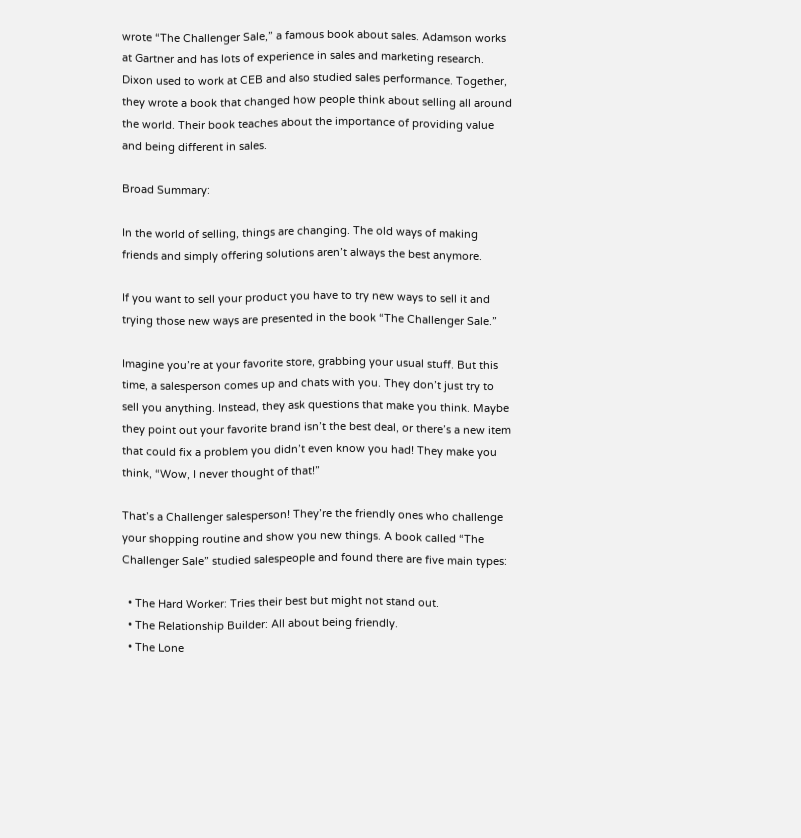wrote “The Challenger Sale,” a famous book about sales. Adamson works at Gartner and has lots of experience in sales and marketing research. Dixon used to work at CEB and also studied sales performance. Together, they wrote a book that changed how people think about selling all around the world. Their book teaches about the importance of providing value and being different in sales.

Broad Summary:

In the world of selling, things are changing. The old ways of making friends and simply offering solutions aren’t always the best anymore.

If you want to sell your product you have to try new ways to sell it and trying those new ways are presented in the book “The Challenger Sale.”

Imagine you’re at your favorite store, grabbing your usual stuff. But this time, a salesperson comes up and chats with you. They don’t just try to sell you anything. Instead, they ask questions that make you think. Maybe they point out your favorite brand isn’t the best deal, or there’s a new item that could fix a problem you didn’t even know you had! They make you think, “Wow, I never thought of that!”

That’s a Challenger salesperson! They’re the friendly ones who challenge your shopping routine and show you new things. A book called “The Challenger Sale” studied salespeople and found there are five main types:

  • The Hard Worker: Tries their best but might not stand out.
  • The Relationship Builder: All about being friendly.
  • The Lone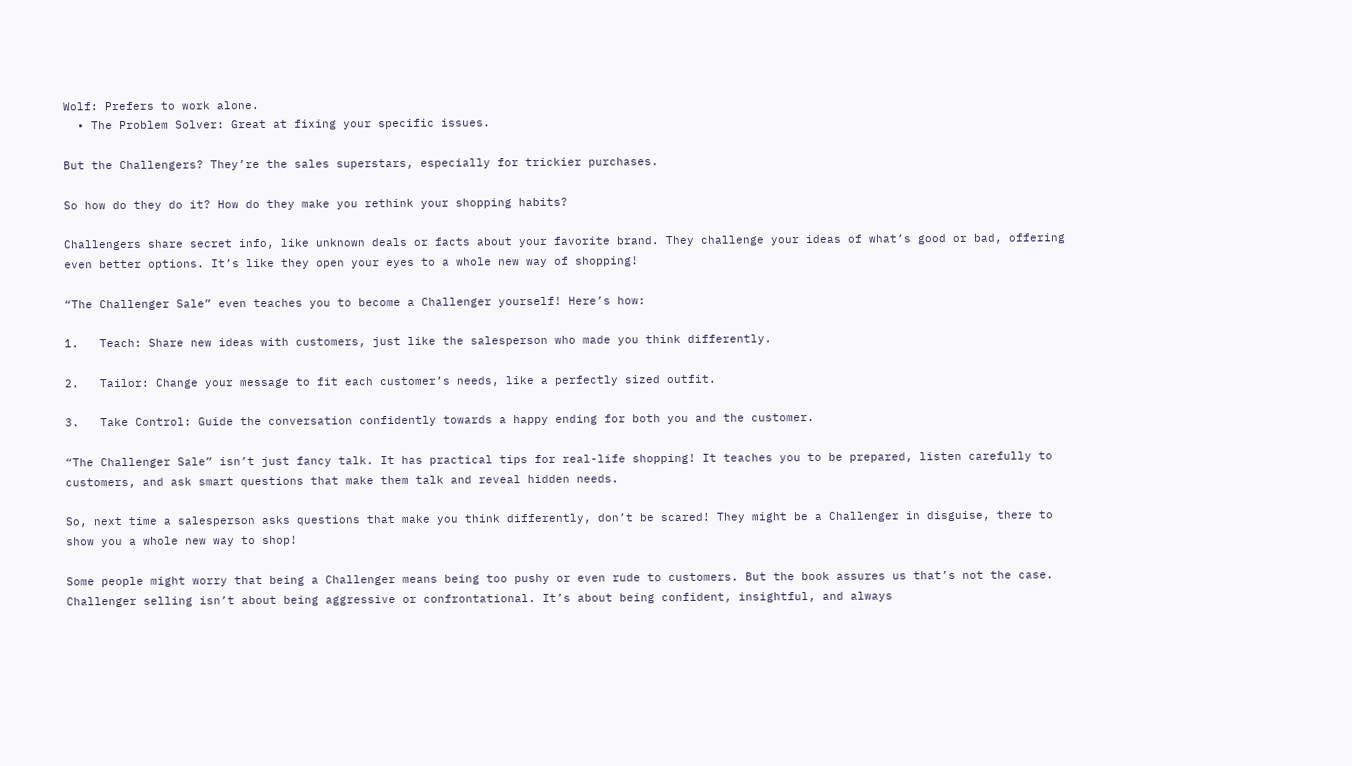Wolf: Prefers to work alone.
  • The Problem Solver: Great at fixing your specific issues.

But the Challengers? They’re the sales superstars, especially for trickier purchases.

So how do they do it? How do they make you rethink your shopping habits?

Challengers share secret info, like unknown deals or facts about your favorite brand. They challenge your ideas of what’s good or bad, offering even better options. It’s like they open your eyes to a whole new way of shopping!

“The Challenger Sale” even teaches you to become a Challenger yourself! Here’s how:

1.   Teach: Share new ideas with customers, just like the salesperson who made you think differently.

2.   Tailor: Change your message to fit each customer’s needs, like a perfectly sized outfit.

3.   Take Control: Guide the conversation confidently towards a happy ending for both you and the customer.

“The Challenger Sale” isn’t just fancy talk. It has practical tips for real-life shopping! It teaches you to be prepared, listen carefully to customers, and ask smart questions that make them talk and reveal hidden needs.

So, next time a salesperson asks questions that make you think differently, don’t be scared! They might be a Challenger in disguise, there to show you a whole new way to shop!

Some people might worry that being a Challenger means being too pushy or even rude to customers. But the book assures us that’s not the case. Challenger selling isn’t about being aggressive or confrontational. It’s about being confident, insightful, and always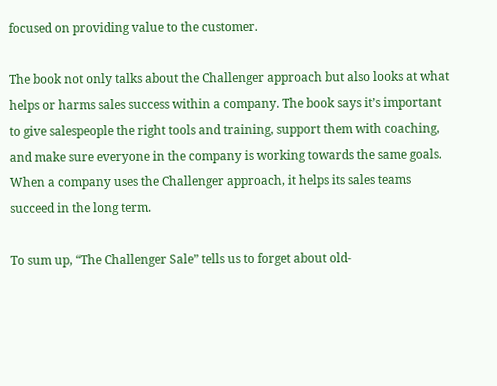focused on providing value to the customer.

The book not only talks about the Challenger approach but also looks at what helps or harms sales success within a company. The book says it’s important to give salespeople the right tools and training, support them with coaching, and make sure everyone in the company is working towards the same goals. When a company uses the Challenger approach, it helps its sales teams succeed in the long term.

To sum up, “The Challenger Sale” tells us to forget about old-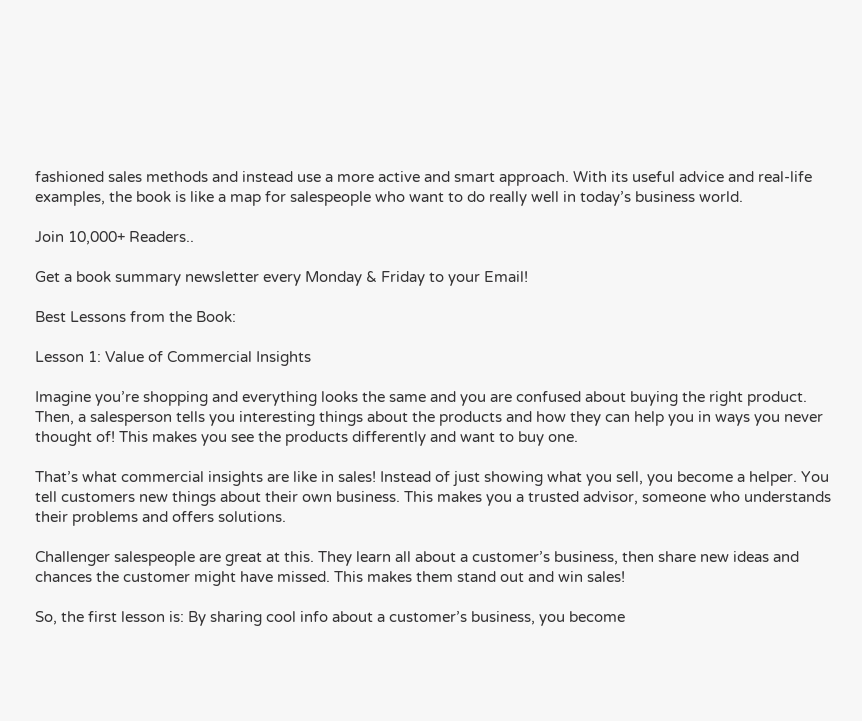fashioned sales methods and instead use a more active and smart approach. With its useful advice and real-life examples, the book is like a map for salespeople who want to do really well in today’s business world.

Join 10,000+ Readers..

Get a book summary newsletter every Monday & Friday to your Email!

Best Lessons from the Book:

Lesson 1: Value of Commercial Insights

Imagine you’re shopping and everything looks the same and you are confused about buying the right product. Then, a salesperson tells you interesting things about the products and how they can help you in ways you never thought of! This makes you see the products differently and want to buy one.

That’s what commercial insights are like in sales! Instead of just showing what you sell, you become a helper. You tell customers new things about their own business. This makes you a trusted advisor, someone who understands their problems and offers solutions.

Challenger salespeople are great at this. They learn all about a customer’s business, then share new ideas and chances the customer might have missed. This makes them stand out and win sales!

So, the first lesson is: By sharing cool info about a customer’s business, you become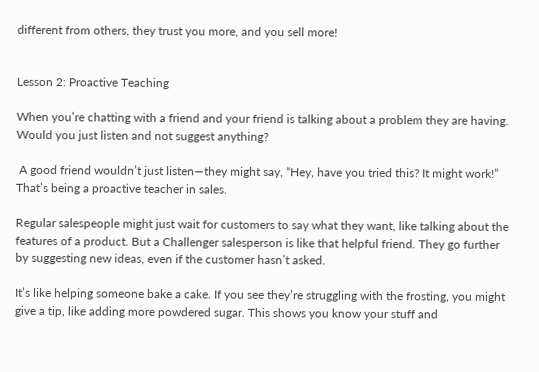different from others, they trust you more, and you sell more!


Lesson 2: Proactive Teaching

When you’re chatting with a friend and your friend is talking about a problem they are having. Would you just listen and not suggest anything?

 A good friend wouldn’t just listen—they might say, “Hey, have you tried this? It might work!” That’s being a proactive teacher in sales.

Regular salespeople might just wait for customers to say what they want, like talking about the features of a product. But a Challenger salesperson is like that helpful friend. They go further by suggesting new ideas, even if the customer hasn’t asked.

It’s like helping someone bake a cake. If you see they’re struggling with the frosting, you might give a tip, like adding more powdered sugar. This shows you know your stuff and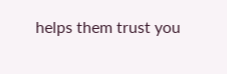helps them trust you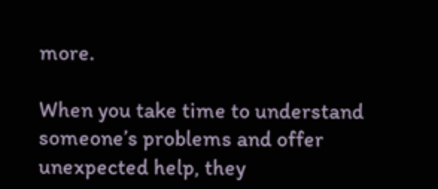more.

When you take time to understand someone’s problems and offer unexpected help, they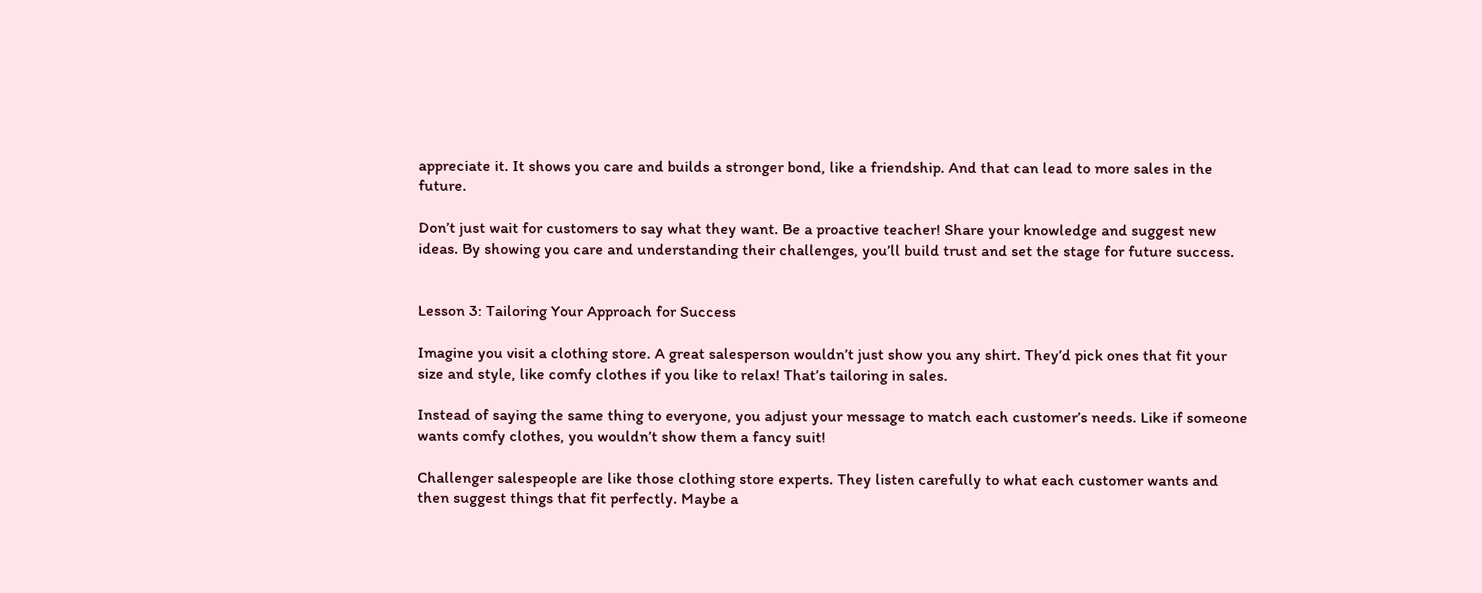appreciate it. It shows you care and builds a stronger bond, like a friendship. And that can lead to more sales in the future.

Don’t just wait for customers to say what they want. Be a proactive teacher! Share your knowledge and suggest new ideas. By showing you care and understanding their challenges, you’ll build trust and set the stage for future success.


Lesson 3: Tailoring Your Approach for Success

Imagine you visit a clothing store. A great salesperson wouldn’t just show you any shirt. They’d pick ones that fit your size and style, like comfy clothes if you like to relax! That’s tailoring in sales.

Instead of saying the same thing to everyone, you adjust your message to match each customer’s needs. Like if someone wants comfy clothes, you wouldn’t show them a fancy suit!

Challenger salespeople are like those clothing store experts. They listen carefully to what each customer wants and then suggest things that fit perfectly. Maybe a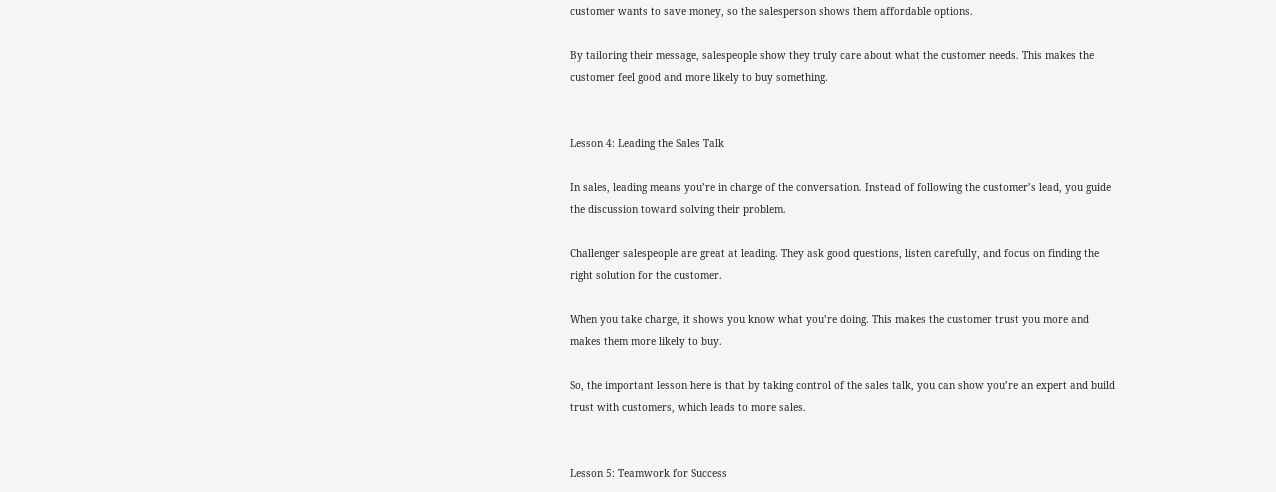customer wants to save money, so the salesperson shows them affordable options.

By tailoring their message, salespeople show they truly care about what the customer needs. This makes the customer feel good and more likely to buy something.


Lesson 4: Leading the Sales Talk

In sales, leading means you’re in charge of the conversation. Instead of following the customer’s lead, you guide the discussion toward solving their problem.

Challenger salespeople are great at leading. They ask good questions, listen carefully, and focus on finding the right solution for the customer.

When you take charge, it shows you know what you’re doing. This makes the customer trust you more and makes them more likely to buy.

So, the important lesson here is that by taking control of the sales talk, you can show you’re an expert and build trust with customers, which leads to more sales.


Lesson 5: Teamwork for Success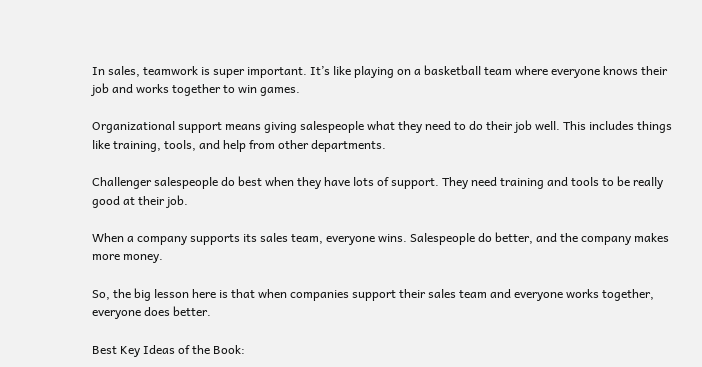In sales, teamwork is super important. It’s like playing on a basketball team where everyone knows their job and works together to win games.

Organizational support means giving salespeople what they need to do their job well. This includes things like training, tools, and help from other departments.

Challenger salespeople do best when they have lots of support. They need training and tools to be really good at their job.

When a company supports its sales team, everyone wins. Salespeople do better, and the company makes more money.

So, the big lesson here is that when companies support their sales team and everyone works together, everyone does better.

Best Key Ideas of the Book: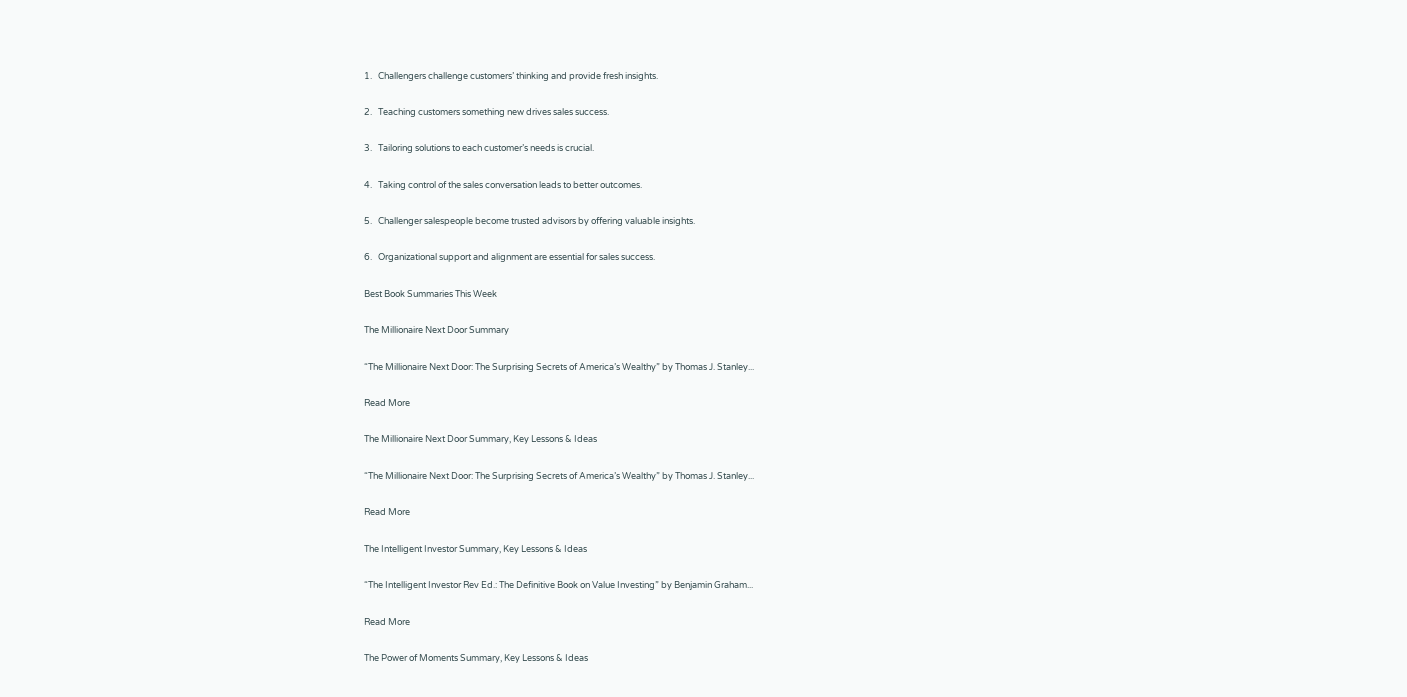1.   Challengers challenge customers’ thinking and provide fresh insights.

2.   Teaching customers something new drives sales success.

3.   Tailoring solutions to each customer’s needs is crucial.

4.   Taking control of the sales conversation leads to better outcomes.

5.   Challenger salespeople become trusted advisors by offering valuable insights.

6.   Organizational support and alignment are essential for sales success.

Best Book Summaries This Week

The Millionaire Next Door Summary

“The Millionaire Next Door: The Surprising Secrets of America’s Wealthy” by Thomas J. Stanley...

Read More

The Millionaire Next Door Summary, Key Lessons & Ideas

“The Millionaire Next Door: The Surprising Secrets of America’s Wealthy” by Thomas J. Stanley...

Read More

The Intelligent Investor Summary, Key Lessons & Ideas

“The Intelligent Investor Rev Ed.: The Definitive Book on Value Investing” by Benjamin Graham...

Read More

The Power of Moments Summary, Key Lessons & Ideas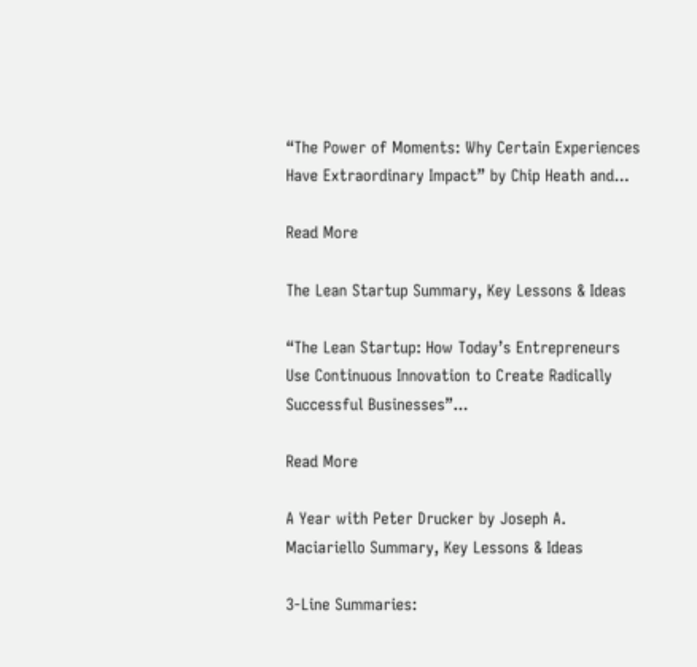“The Power of Moments: Why Certain Experiences Have Extraordinary Impact” by Chip Heath and...

Read More

The Lean Startup Summary, Key Lessons & Ideas

“The Lean Startup: How Today’s Entrepreneurs Use Continuous Innovation to Create Radically Successful Businesses”...

Read More

A Year with Peter Drucker by Joseph A. Maciariello Summary, Key Lessons & Ideas

3-Line Summaries: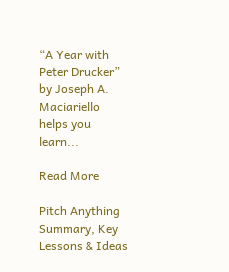“A Year with Peter Drucker” by Joseph A. Maciariello helps you learn...

Read More

Pitch Anything Summary, Key Lessons & Ideas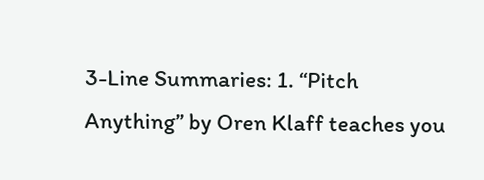3-Line Summaries: 1. “Pitch Anything” by Oren Klaff teaches you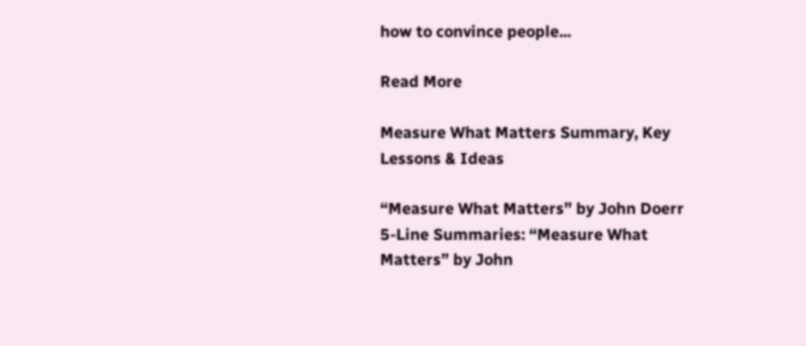how to convince people...

Read More

Measure What Matters Summary, Key Lessons & Ideas

“Measure What Matters” by John Doerr 5-Line Summaries: “Measure What Matters” by John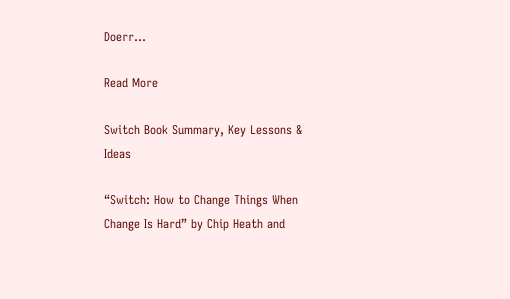Doerr...

Read More

Switch Book Summary, Key Lessons & Ideas

“Switch: How to Change Things When Change Is Hard” by Chip Heath and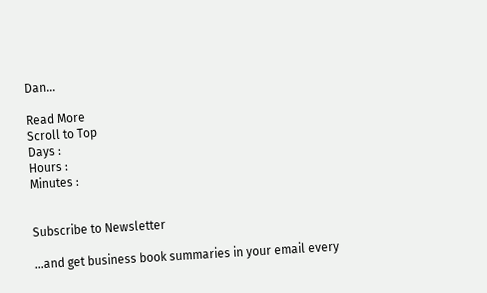Dan...

Read More
Scroll to Top
Days :
Hours :
Minutes :


Subscribe to Newsletter

…and get business book summaries in your email every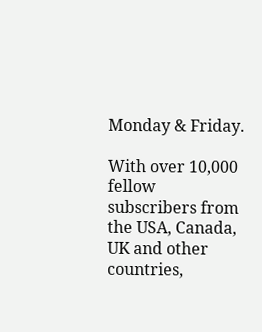Monday & Friday.

With over 10,000 fellow subscribers from the USA, Canada, UK and other countries,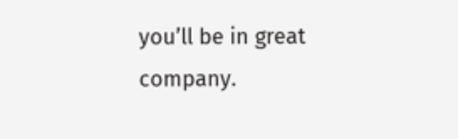you’ll be in great company.